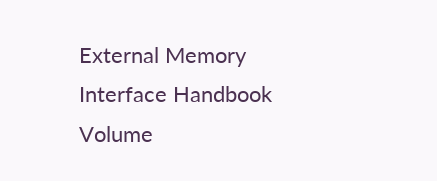External Memory Interface Handbook Volume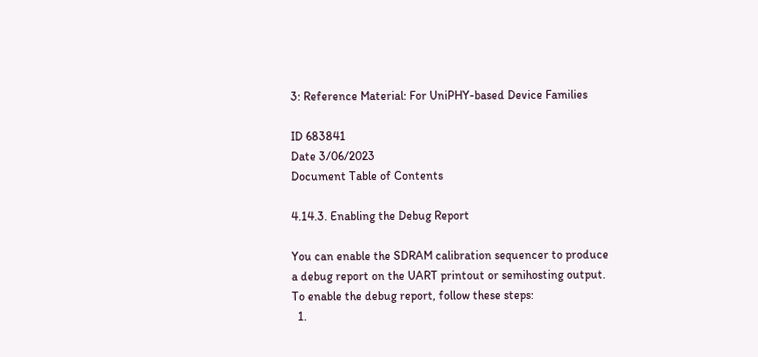3: Reference Material: For UniPHY-based Device Families

ID 683841
Date 3/06/2023
Document Table of Contents

4.14.3. Enabling the Debug Report

You can enable the SDRAM calibration sequencer to produce a debug report on the UART printout or semihosting output. To enable the debug report, follow these steps:
  1.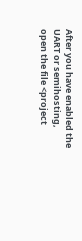After you have enabled the UART or semihosting, open the file <project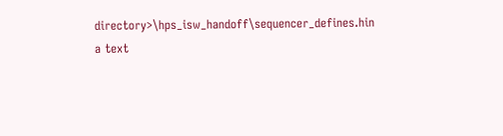directory>\hps_isw_handoff\sequencer_defines.hin a text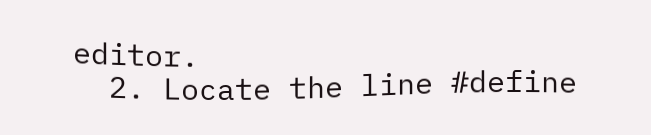editor.
  2. Locate the line #define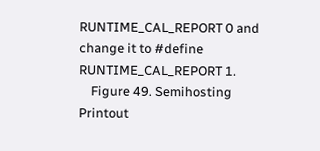RUNTIME_CAL_REPORT 0 and change it to #define RUNTIME_CAL_REPORT 1.
    Figure 49. Semihosting Printout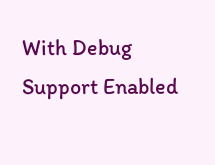With Debug Support Enabled